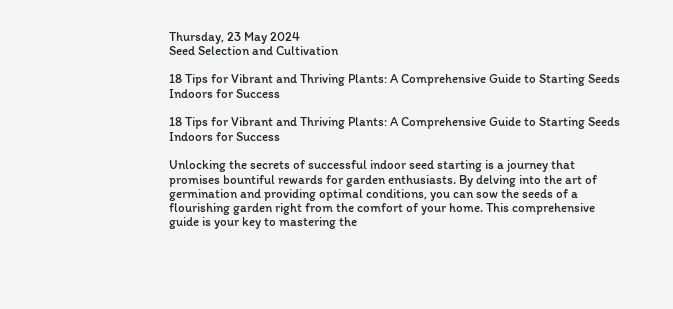Thursday, 23 May 2024
Seed Selection and Cultivation

18 Tips for Vibrant and Thriving Plants: A Comprehensive Guide to Starting Seeds Indoors for Success

18 Tips for Vibrant and Thriving Plants: A Comprehensive Guide to Starting Seeds Indoors for Success

Unlocking the secrets of successful indoor seed starting is a journey that promises bountiful rewards for garden enthusiasts. By delving into the art of germination and providing optimal conditions, you can sow the seeds of a flourishing garden right from the comfort of your home. This comprehensive guide is your key to mastering the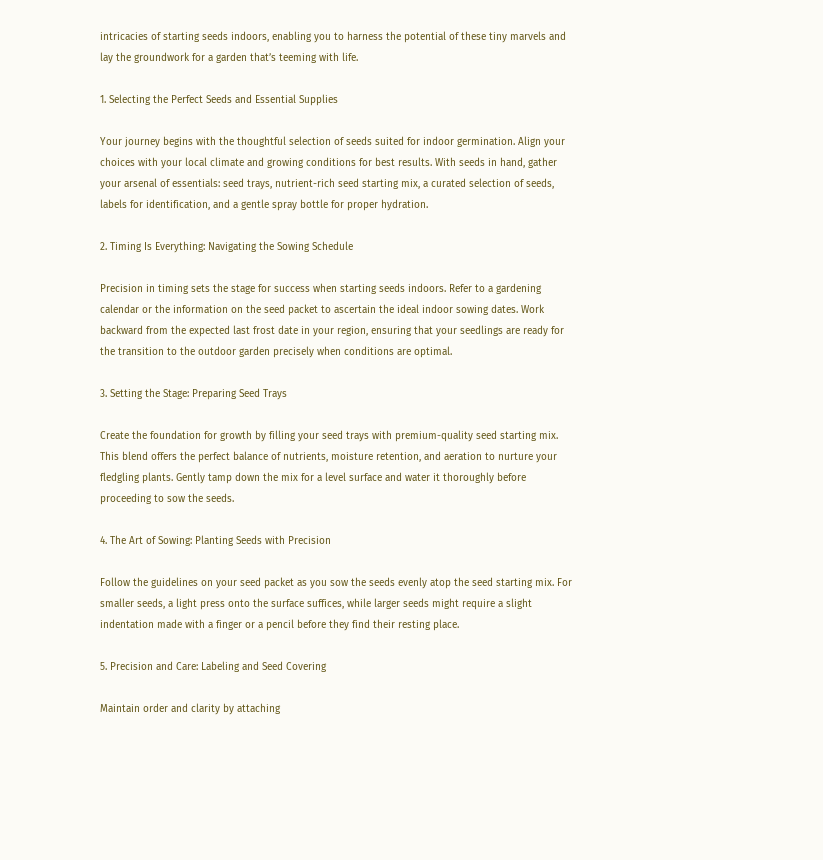intricacies of starting seeds indoors, enabling you to harness the potential of these tiny marvels and lay the groundwork for a garden that’s teeming with life.

1. Selecting the Perfect Seeds and Essential Supplies

Your journey begins with the thoughtful selection of seeds suited for indoor germination. Align your choices with your local climate and growing conditions for best results. With seeds in hand, gather your arsenal of essentials: seed trays, nutrient-rich seed starting mix, a curated selection of seeds, labels for identification, and a gentle spray bottle for proper hydration.

2. Timing Is Everything: Navigating the Sowing Schedule

Precision in timing sets the stage for success when starting seeds indoors. Refer to a gardening calendar or the information on the seed packet to ascertain the ideal indoor sowing dates. Work backward from the expected last frost date in your region, ensuring that your seedlings are ready for the transition to the outdoor garden precisely when conditions are optimal.

3. Setting the Stage: Preparing Seed Trays

Create the foundation for growth by filling your seed trays with premium-quality seed starting mix. This blend offers the perfect balance of nutrients, moisture retention, and aeration to nurture your fledgling plants. Gently tamp down the mix for a level surface and water it thoroughly before proceeding to sow the seeds.

4. The Art of Sowing: Planting Seeds with Precision

Follow the guidelines on your seed packet as you sow the seeds evenly atop the seed starting mix. For smaller seeds, a light press onto the surface suffices, while larger seeds might require a slight indentation made with a finger or a pencil before they find their resting place.

5. Precision and Care: Labeling and Seed Covering

Maintain order and clarity by attaching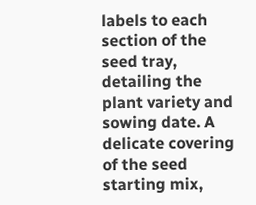labels to each section of the seed tray, detailing the plant variety and sowing date. A delicate covering of the seed starting mix,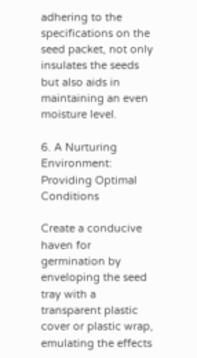adhering to the specifications on the seed packet, not only insulates the seeds but also aids in maintaining an even moisture level.

6. A Nurturing Environment: Providing Optimal Conditions

Create a conducive haven for germination by enveloping the seed tray with a transparent plastic cover or plastic wrap, emulating the effects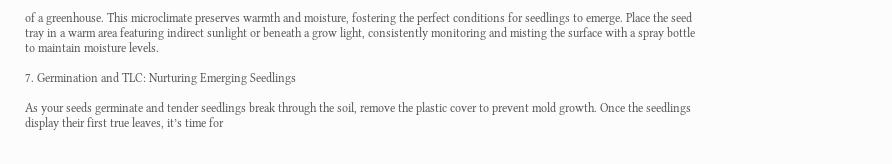of a greenhouse. This microclimate preserves warmth and moisture, fostering the perfect conditions for seedlings to emerge. Place the seed tray in a warm area featuring indirect sunlight or beneath a grow light, consistently monitoring and misting the surface with a spray bottle to maintain moisture levels.

7. Germination and TLC: Nurturing Emerging Seedlings

As your seeds germinate and tender seedlings break through the soil, remove the plastic cover to prevent mold growth. Once the seedlings display their first true leaves, it’s time for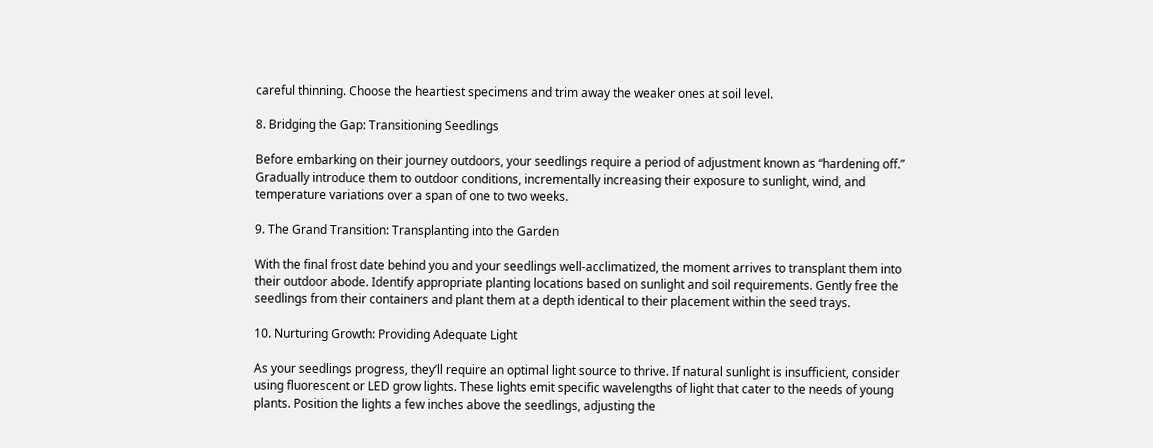careful thinning. Choose the heartiest specimens and trim away the weaker ones at soil level.

8. Bridging the Gap: Transitioning Seedlings

Before embarking on their journey outdoors, your seedlings require a period of adjustment known as “hardening off.” Gradually introduce them to outdoor conditions, incrementally increasing their exposure to sunlight, wind, and temperature variations over a span of one to two weeks.

9. The Grand Transition: Transplanting into the Garden

With the final frost date behind you and your seedlings well-acclimatized, the moment arrives to transplant them into their outdoor abode. Identify appropriate planting locations based on sunlight and soil requirements. Gently free the seedlings from their containers and plant them at a depth identical to their placement within the seed trays.

10. Nurturing Growth: Providing Adequate Light

As your seedlings progress, they’ll require an optimal light source to thrive. If natural sunlight is insufficient, consider using fluorescent or LED grow lights. These lights emit specific wavelengths of light that cater to the needs of young plants. Position the lights a few inches above the seedlings, adjusting the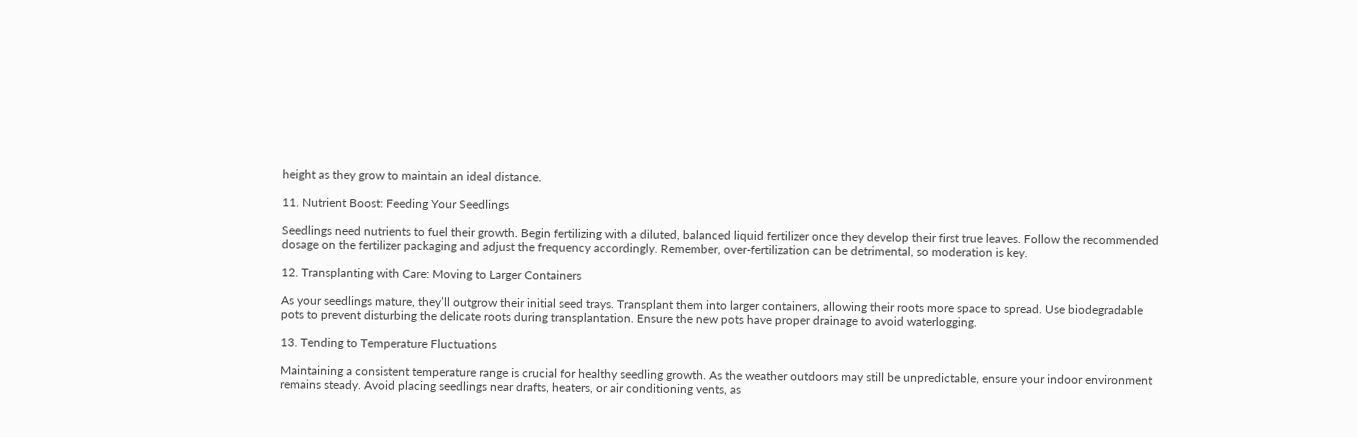height as they grow to maintain an ideal distance.

11. Nutrient Boost: Feeding Your Seedlings

Seedlings need nutrients to fuel their growth. Begin fertilizing with a diluted, balanced liquid fertilizer once they develop their first true leaves. Follow the recommended dosage on the fertilizer packaging and adjust the frequency accordingly. Remember, over-fertilization can be detrimental, so moderation is key.

12. Transplanting with Care: Moving to Larger Containers

As your seedlings mature, they’ll outgrow their initial seed trays. Transplant them into larger containers, allowing their roots more space to spread. Use biodegradable pots to prevent disturbing the delicate roots during transplantation. Ensure the new pots have proper drainage to avoid waterlogging.

13. Tending to Temperature Fluctuations

Maintaining a consistent temperature range is crucial for healthy seedling growth. As the weather outdoors may still be unpredictable, ensure your indoor environment remains steady. Avoid placing seedlings near drafts, heaters, or air conditioning vents, as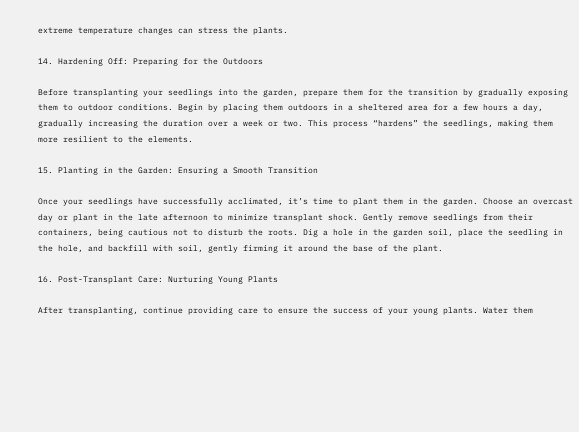extreme temperature changes can stress the plants.

14. Hardening Off: Preparing for the Outdoors

Before transplanting your seedlings into the garden, prepare them for the transition by gradually exposing them to outdoor conditions. Begin by placing them outdoors in a sheltered area for a few hours a day, gradually increasing the duration over a week or two. This process “hardens” the seedlings, making them more resilient to the elements.

15. Planting in the Garden: Ensuring a Smooth Transition

Once your seedlings have successfully acclimated, it’s time to plant them in the garden. Choose an overcast day or plant in the late afternoon to minimize transplant shock. Gently remove seedlings from their containers, being cautious not to disturb the roots. Dig a hole in the garden soil, place the seedling in the hole, and backfill with soil, gently firming it around the base of the plant.

16. Post-Transplant Care: Nurturing Young Plants

After transplanting, continue providing care to ensure the success of your young plants. Water them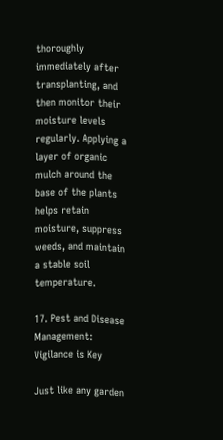thoroughly immediately after transplanting, and then monitor their moisture levels regularly. Applying a layer of organic mulch around the base of the plants helps retain moisture, suppress weeds, and maintain a stable soil temperature.

17. Pest and Disease Management: Vigilance is Key

Just like any garden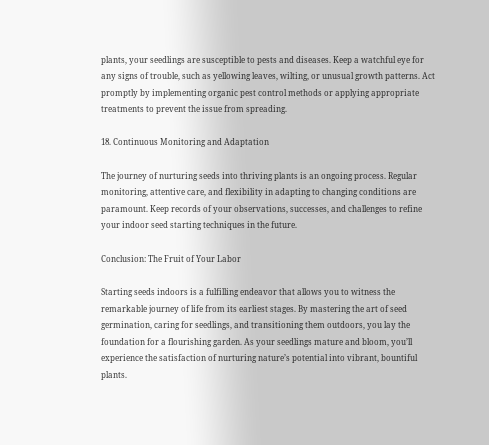plants, your seedlings are susceptible to pests and diseases. Keep a watchful eye for any signs of trouble, such as yellowing leaves, wilting, or unusual growth patterns. Act promptly by implementing organic pest control methods or applying appropriate treatments to prevent the issue from spreading.

18. Continuous Monitoring and Adaptation

The journey of nurturing seeds into thriving plants is an ongoing process. Regular monitoring, attentive care, and flexibility in adapting to changing conditions are paramount. Keep records of your observations, successes, and challenges to refine your indoor seed starting techniques in the future.

Conclusion: The Fruit of Your Labor

Starting seeds indoors is a fulfilling endeavor that allows you to witness the remarkable journey of life from its earliest stages. By mastering the art of seed germination, caring for seedlings, and transitioning them outdoors, you lay the foundation for a flourishing garden. As your seedlings mature and bloom, you’ll experience the satisfaction of nurturing nature’s potential into vibrant, bountiful plants.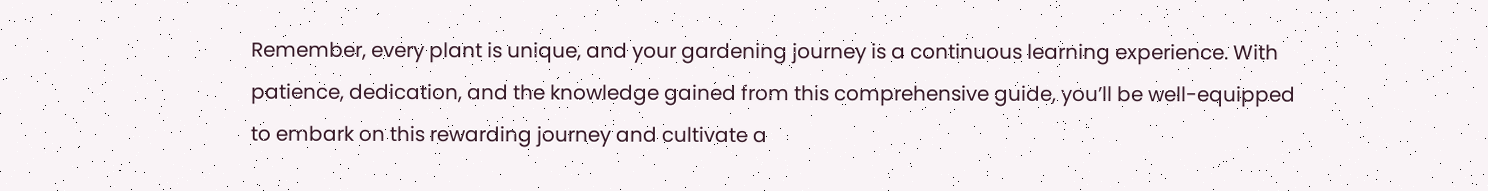Remember, every plant is unique, and your gardening journey is a continuous learning experience. With patience, dedication, and the knowledge gained from this comprehensive guide, you’ll be well-equipped to embark on this rewarding journey and cultivate a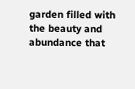garden filled with the beauty and abundance that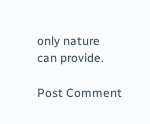only nature can provide.

Post Comment